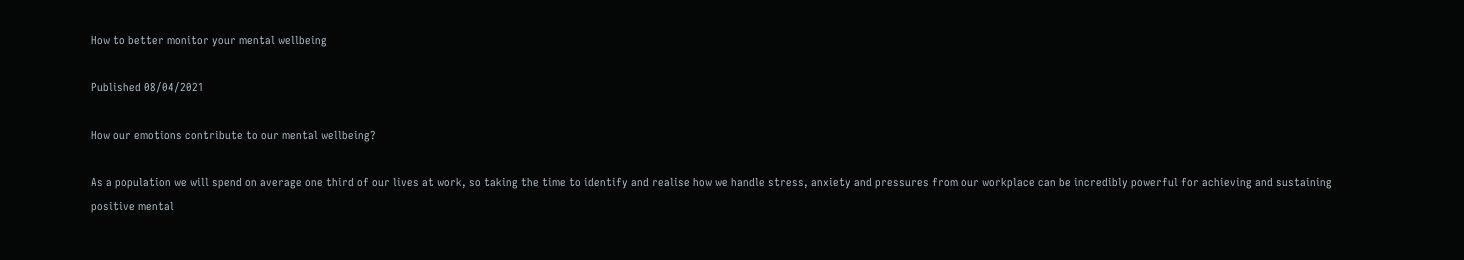How to better monitor your mental wellbeing

Published 08/04/2021

How our emotions contribute to our mental wellbeing?

As a population we will spend on average one third of our lives at work, so taking the time to identify and realise how we handle stress, anxiety and pressures from our workplace can be incredibly powerful for achieving and sustaining positive mental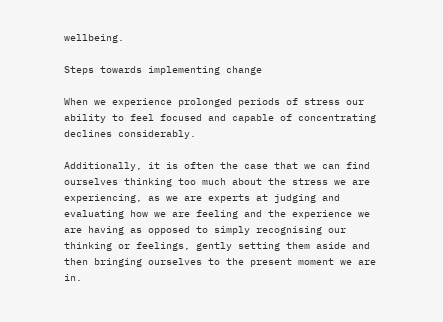wellbeing.

Steps towards implementing change

When we experience prolonged periods of stress our ability to feel focused and capable of concentrating declines considerably.

Additionally, it is often the case that we can find ourselves thinking too much about the stress we are experiencing, as we are experts at judging and evaluating how we are feeling and the experience we are having as opposed to simply recognising our thinking or feelings, gently setting them aside and then bringing ourselves to the present moment we are in.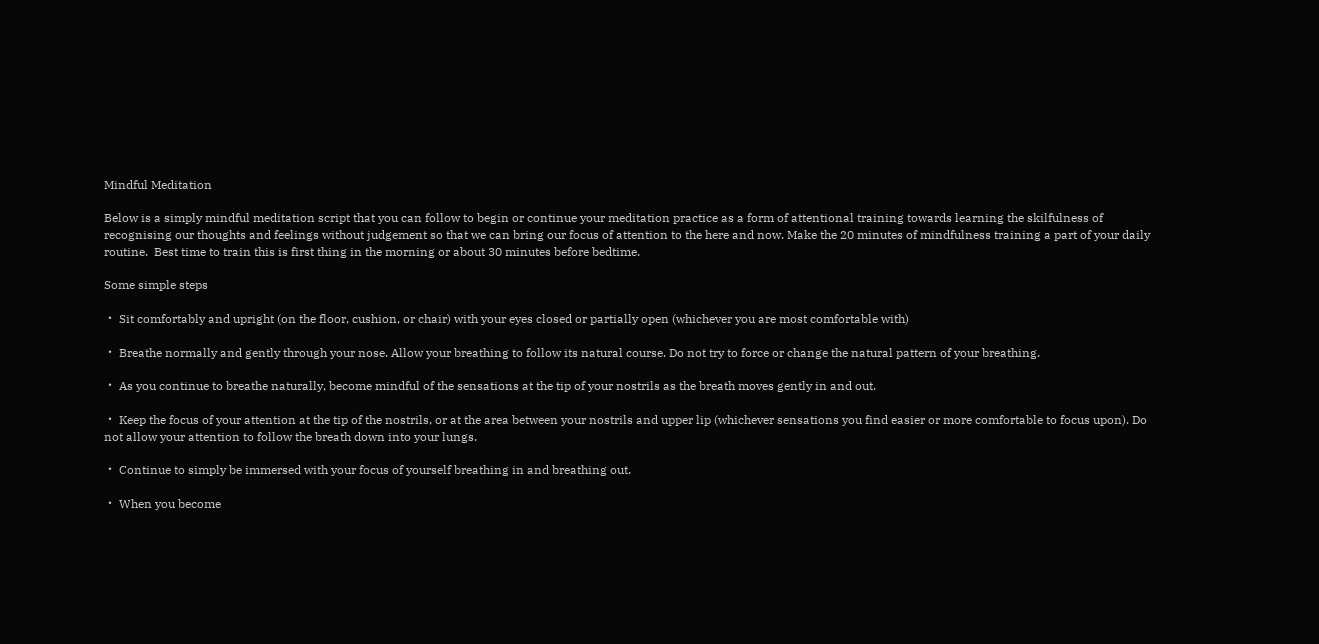Mindful Meditation

Below is a simply mindful meditation script that you can follow to begin or continue your meditation practice as a form of attentional training towards learning the skilfulness of recognising our thoughts and feelings without judgement so that we can bring our focus of attention to the here and now. Make the 20 minutes of mindfulness training a part of your daily routine.  Best time to train this is first thing in the morning or about 30 minutes before bedtime.

Some simple steps

・ Sit comfortably and upright (on the floor, cushion, or chair) with your eyes closed or partially open (whichever you are most comfortable with)

・ Breathe normally and gently through your nose. Allow your breathing to follow its natural course. Do not try to force or change the natural pattern of your breathing.

・ As you continue to breathe naturally, become mindful of the sensations at the tip of your nostrils as the breath moves gently in and out.

・ Keep the focus of your attention at the tip of the nostrils, or at the area between your nostrils and upper lip (whichever sensations you find easier or more comfortable to focus upon). Do not allow your attention to follow the breath down into your lungs.

・ Continue to simply be immersed with your focus of yourself breathing in and breathing out.

・ When you become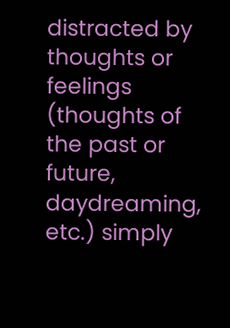distracted by thoughts or feelings (thoughts of the past or future, daydreaming, etc.) simply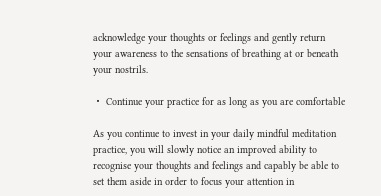acknowledge your thoughts or feelings and gently return your awareness to the sensations of breathing at or beneath your nostrils.

・ Continue your practice for as long as you are comfortable

As you continue to invest in your daily mindful meditation practice, you will slowly notice an improved ability to recognise your thoughts and feelings and capably be able to set them aside in order to focus your attention in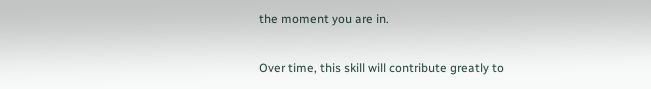the moment you are in.

Over time, this skill will contribute greatly to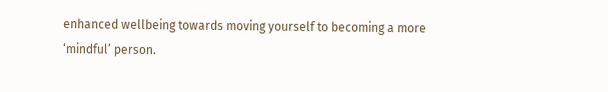enhanced wellbeing towards moving yourself to becoming a more ‘mindful’ person.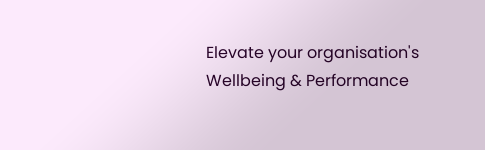Elevate your organisation's Wellbeing & Performance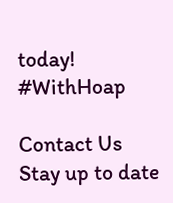today! #WithHoap

Contact Us
Stay up to date